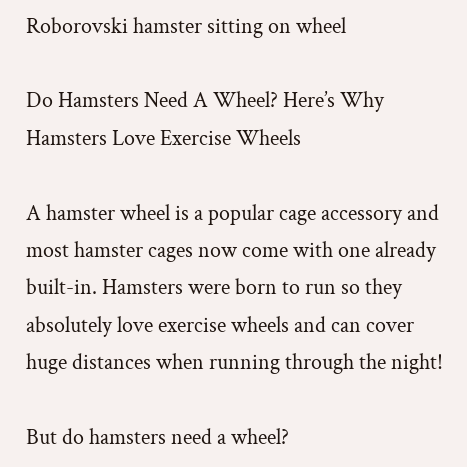Roborovski hamster sitting on wheel

Do Hamsters Need A Wheel? Here’s Why Hamsters Love Exercise Wheels

A hamster wheel is a popular cage accessory and most hamster cages now come with one already built-in. Hamsters were born to run so they absolutely love exercise wheels and can cover huge distances when running through the night!

But do hamsters need a wheel?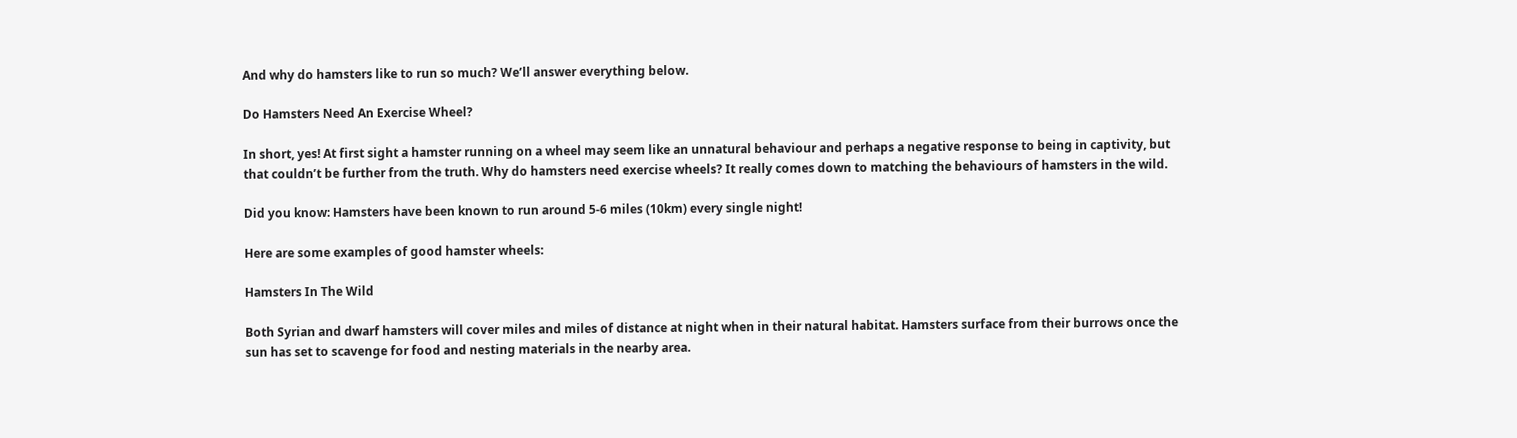And why do hamsters like to run so much? We’ll answer everything below.

Do Hamsters Need An Exercise Wheel?

In short, yes! At first sight a hamster running on a wheel may seem like an unnatural behaviour and perhaps a negative response to being in captivity, but that couldn’t be further from the truth. Why do hamsters need exercise wheels? It really comes down to matching the behaviours of hamsters in the wild.

Did you know: Hamsters have been known to run around 5-6 miles (10km) every single night!

Here are some examples of good hamster wheels:

Hamsters In The Wild

Both Syrian and dwarf hamsters will cover miles and miles of distance at night when in their natural habitat. Hamsters surface from their burrows once the sun has set to scavenge for food and nesting materials in the nearby area.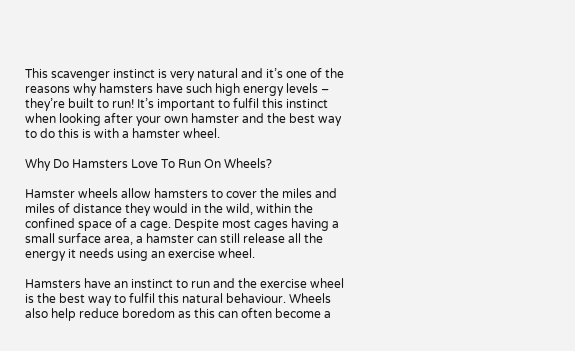This scavenger instinct is very natural and it’s one of the reasons why hamsters have such high energy levels – they’re built to run! It’s important to fulfil this instinct when looking after your own hamster and the best way to do this is with a hamster wheel.

Why Do Hamsters Love To Run On Wheels?

Hamster wheels allow hamsters to cover the miles and miles of distance they would in the wild, within the confined space of a cage. Despite most cages having a small surface area, a hamster can still release all the energy it needs using an exercise wheel.

Hamsters have an instinct to run and the exercise wheel is the best way to fulfil this natural behaviour. Wheels also help reduce boredom as this can often become a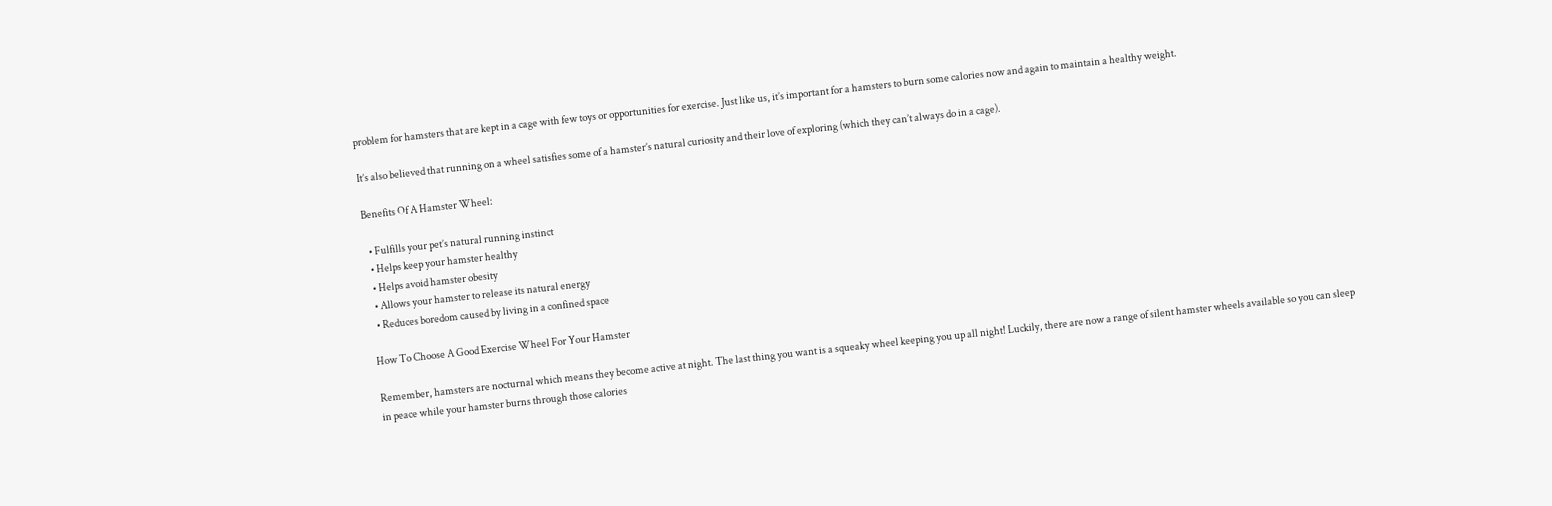problem for hamsters that are kept in a cage with few toys or opportunities for exercise. Just like us, it’s important for a hamsters to burn some calories now and again to maintain a healthy weight.

It’s also believed that running on a wheel satisfies some of a hamster’s natural curiosity and their love of exploring (which they can’t always do in a cage).

Benefits Of A Hamster Wheel:

  • Fulfills your pet’s natural running instinct
  • Helps keep your hamster healthy
  • Helps avoid hamster obesity
  • Allows your hamster to release its natural energy
  • Reduces boredom caused by living in a confined space

How To Choose A Good Exercise Wheel For Your Hamster

Remember, hamsters are nocturnal which means they become active at night. The last thing you want is a squeaky wheel keeping you up all night! Luckily, there are now a range of silent hamster wheels available so you can sleep in peace while your hamster burns through those calories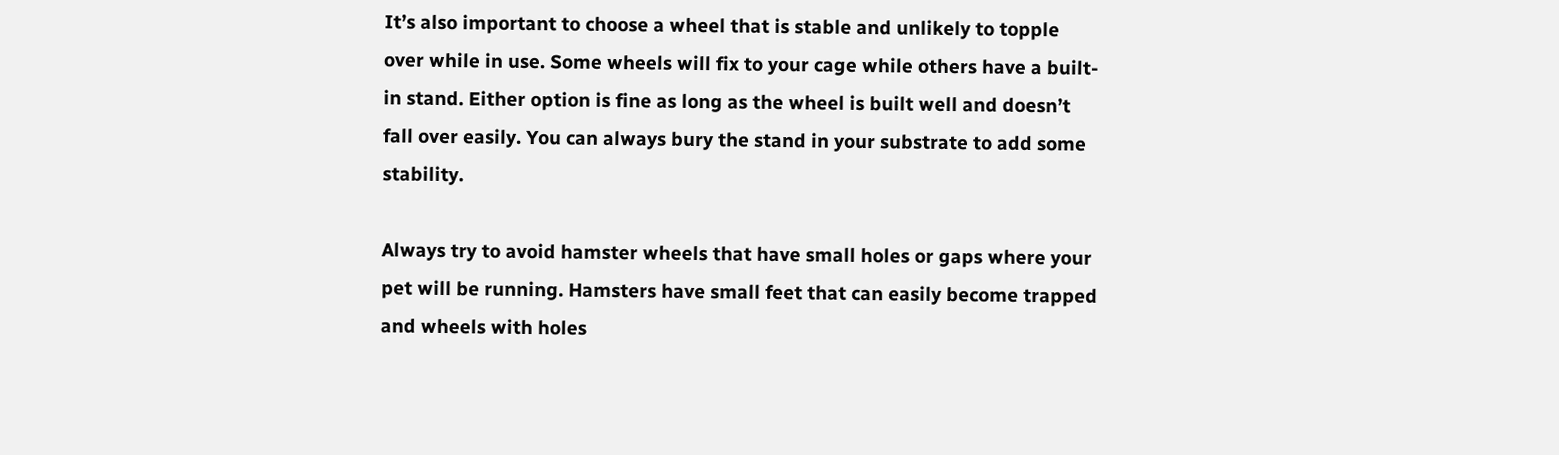It’s also important to choose a wheel that is stable and unlikely to topple over while in use. Some wheels will fix to your cage while others have a built-in stand. Either option is fine as long as the wheel is built well and doesn’t fall over easily. You can always bury the stand in your substrate to add some stability.

Always try to avoid hamster wheels that have small holes or gaps where your pet will be running. Hamsters have small feet that can easily become trapped and wheels with holes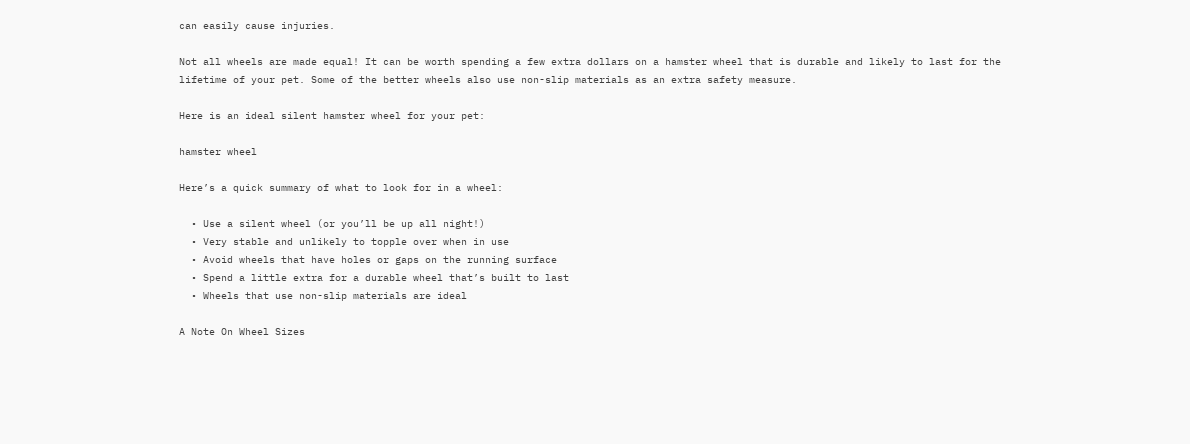can easily cause injuries.

Not all wheels are made equal! It can be worth spending a few extra dollars on a hamster wheel that is durable and likely to last for the lifetime of your pet. Some of the better wheels also use non-slip materials as an extra safety measure.

Here is an ideal silent hamster wheel for your pet:

hamster wheel

Here’s a quick summary of what to look for in a wheel:

  • Use a silent wheel (or you’ll be up all night!)
  • Very stable and unlikely to topple over when in use
  • Avoid wheels that have holes or gaps on the running surface
  • Spend a little extra for a durable wheel that’s built to last
  • Wheels that use non-slip materials are ideal

A Note On Wheel Sizes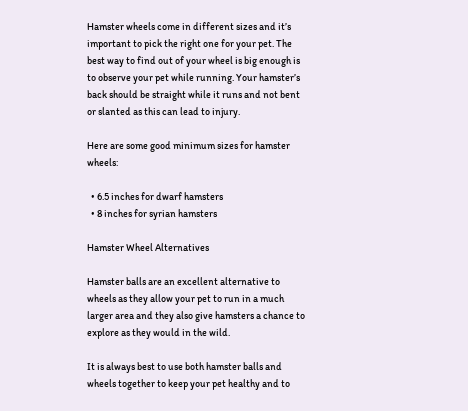Hamster wheels come in different sizes and it’s important to pick the right one for your pet. The best way to find out of your wheel is big enough is to observe your pet while running. Your hamster’s back should be straight while it runs and not bent or slanted as this can lead to injury.

Here are some good minimum sizes for hamster wheels:

  • 6.5 inches for dwarf hamsters
  • 8 inches for syrian hamsters

Hamster Wheel Alternatives

Hamster balls are an excellent alternative to wheels as they allow your pet to run in a much larger area and they also give hamsters a chance to explore as they would in the wild.

It is always best to use both hamster balls and wheels together to keep your pet healthy and to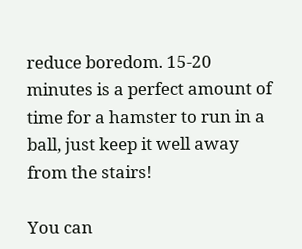reduce boredom. 15-20 minutes is a perfect amount of time for a hamster to run in a ball, just keep it well away from the stairs!

You can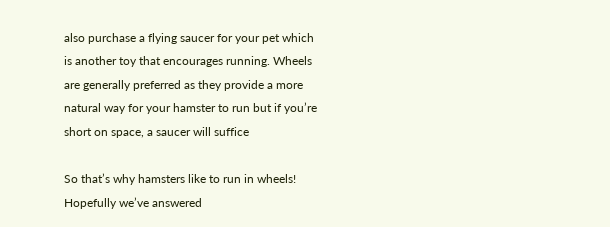also purchase a flying saucer for your pet which is another toy that encourages running. Wheels are generally preferred as they provide a more natural way for your hamster to run but if you’re short on space, a saucer will suffice

So that’s why hamsters like to run in wheels! Hopefully we’ve answered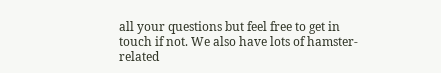all your questions but feel free to get in touch if not. We also have lots of hamster-related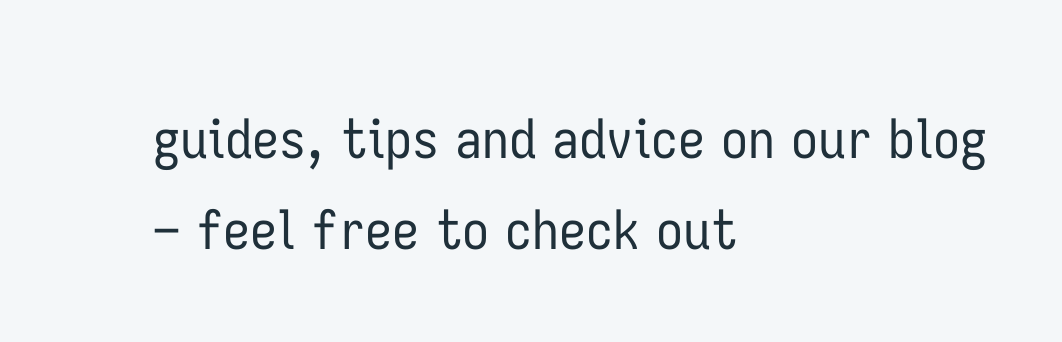guides, tips and advice on our blog – feel free to check out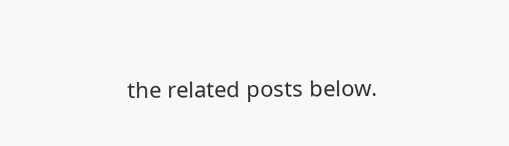the related posts below.